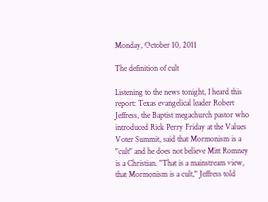Monday, October 10, 2011

The definition of cult

Listening to the news tonight, I heard this report: Texas evangelical leader Robert Jeffress, the Baptist megachurch pastor who introduced Rick Perry Friday at the Values Voter Summit, said that Mormonism is a "cult" and he does not believe Mitt Romney is a Christian. "That is a mainstream view, that Mormonism is a cult," Jeffress told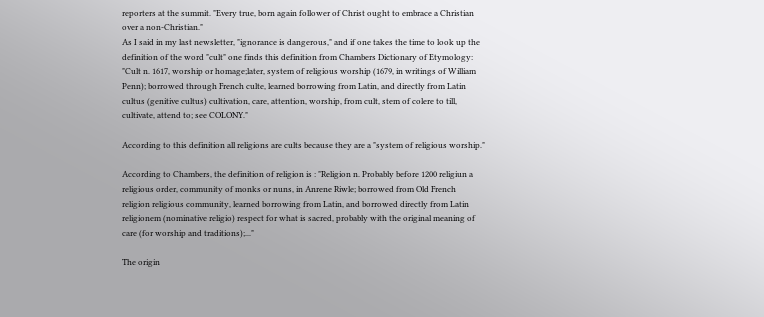reporters at the summit. "Every true, born again follower of Christ ought to embrace a Christian over a non-Christian."
As I said in my last newsletter, "ignorance is dangerous," and if one takes the time to look up the definition of the word "cult" one finds this definition from Chambers Dictionary of Etymology: "Cult n. 1617, worship or homage;later, system of religious worship (1679, in writings of William Penn); borrowed through French culte, learned borrowing from Latin, and directly from Latin cultus (genitive cultus) cultivation, care, attention, worship, from cult, stem of colere to till, cultivate, attend to; see COLONY."

According to this definition all religions are cults because they are a "system of religious worship."

According to Chambers, the definition of religion is : "Religion n. Probably before 1200 religiun a religious order, community of monks or nuns, in Anrene Riwle; borrowed from Old French religion religious community, learned borrowing from Latin, and borrowed directly from Latin religionem (nominative religio) respect for what is sacred, probably with the original meaning of care (for worship and traditions);..."

The origin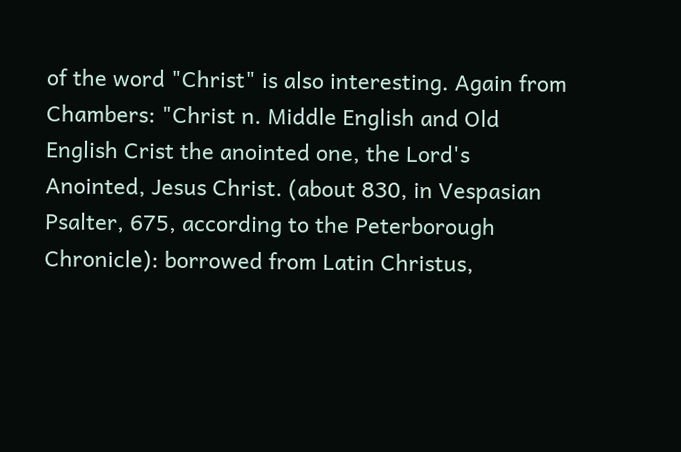of the word "Christ" is also interesting. Again from Chambers: "Christ n. Middle English and Old English Crist the anointed one, the Lord's Anointed, Jesus Christ. (about 830, in Vespasian Psalter, 675, according to the Peterborough Chronicle): borrowed from Latin Christus,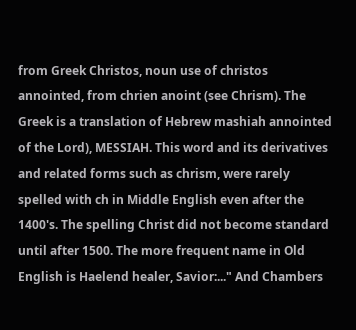from Greek Christos, noun use of christos annointed, from chrien anoint (see Chrism). The Greek is a translation of Hebrew mashiah annointed of the Lord), MESSIAH. This word and its derivatives and related forms such as chrism, were rarely spelled with ch in Middle English even after the 1400's. The spelling Christ did not become standard until after 1500. The more frequent name in Old English is Haelend healer, Savior:..." And Chambers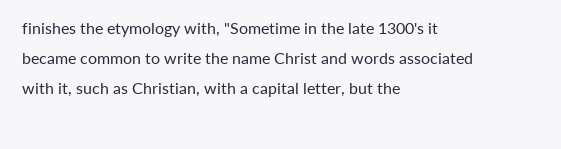finishes the etymology with, "Sometime in the late 1300's it became common to write the name Christ and words associated with it, such as Christian, with a capital letter, but the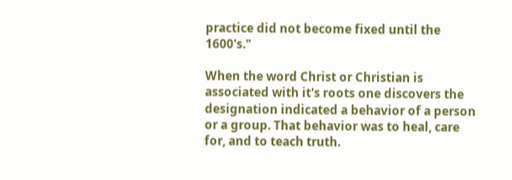practice did not become fixed until the 1600's."

When the word Christ or Christian is associated with it's roots one discovers the designation indicated a behavior of a person or a group. That behavior was to heal, care for, and to teach truth.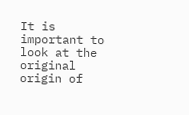It is important to look at the original origin of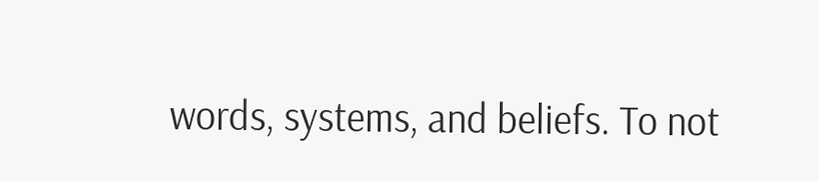words, systems, and beliefs. To not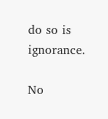do so is ignorance.

No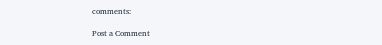comments:

Post a Comment